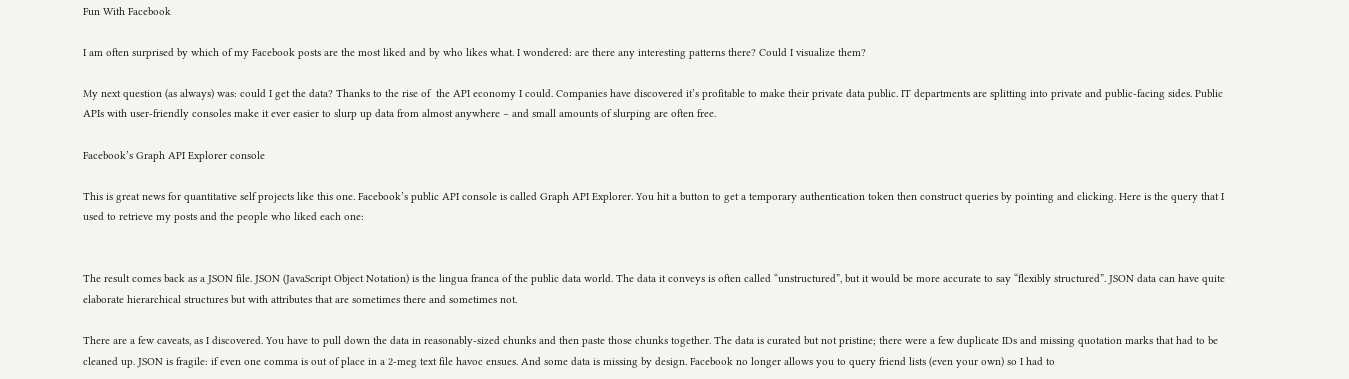Fun With Facebook

I am often surprised by which of my Facebook posts are the most liked and by who likes what. I wondered: are there any interesting patterns there? Could I visualize them?

My next question (as always) was: could I get the data? Thanks to the rise of  the API economy I could. Companies have discovered it’s profitable to make their private data public. IT departments are splitting into private and public-facing sides. Public APIs with user-friendly consoles make it ever easier to slurp up data from almost anywhere – and small amounts of slurping are often free.

Facebook’s Graph API Explorer console

This is great news for quantitative self projects like this one. Facebook’s public API console is called Graph API Explorer. You hit a button to get a temporary authentication token then construct queries by pointing and clicking. Here is the query that I used to retrieve my posts and the people who liked each one:


The result comes back as a JSON file. JSON (JavaScript Object Notation) is the lingua franca of the public data world. The data it conveys is often called “unstructured”, but it would be more accurate to say “flexibly structured”. JSON data can have quite elaborate hierarchical structures but with attributes that are sometimes there and sometimes not.

There are a few caveats, as I discovered. You have to pull down the data in reasonably-sized chunks and then paste those chunks together. The data is curated but not pristine; there were a few duplicate IDs and missing quotation marks that had to be cleaned up. JSON is fragile: if even one comma is out of place in a 2-meg text file havoc ensues. And some data is missing by design. Facebook no longer allows you to query friend lists (even your own) so I had to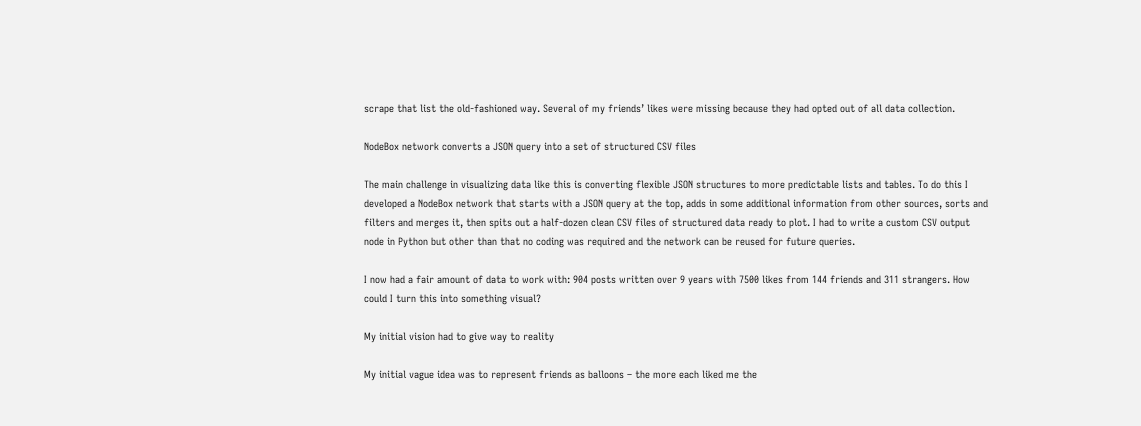scrape that list the old-fashioned way. Several of my friends’ likes were missing because they had opted out of all data collection.

NodeBox network converts a JSON query into a set of structured CSV files

The main challenge in visualizing data like this is converting flexible JSON structures to more predictable lists and tables. To do this I developed a NodeBox network that starts with a JSON query at the top, adds in some additional information from other sources, sorts and filters and merges it, then spits out a half-dozen clean CSV files of structured data ready to plot. I had to write a custom CSV output node in Python but other than that no coding was required and the network can be reused for future queries.

I now had a fair amount of data to work with: 904 posts written over 9 years with 7500 likes from 144 friends and 311 strangers. How could I turn this into something visual?

My initial vision had to give way to reality

My initial vague idea was to represent friends as balloons – the more each liked me the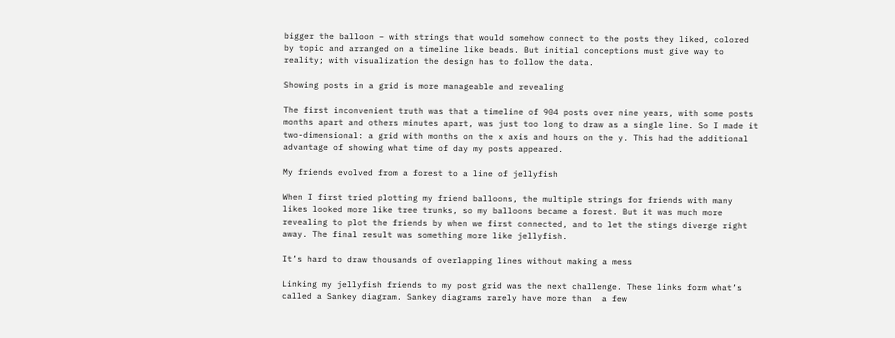bigger the balloon – with strings that would somehow connect to the posts they liked, colored by topic and arranged on a timeline like beads. But initial conceptions must give way to reality; with visualization the design has to follow the data.

Showing posts in a grid is more manageable and revealing

The first inconvenient truth was that a timeline of 904 posts over nine years, with some posts months apart and others minutes apart, was just too long to draw as a single line. So I made it two-dimensional: a grid with months on the x axis and hours on the y. This had the additional advantage of showing what time of day my posts appeared.

My friends evolved from a forest to a line of jellyfish

When I first tried plotting my friend balloons, the multiple strings for friends with many likes looked more like tree trunks, so my balloons became a forest. But it was much more revealing to plot the friends by when we first connected, and to let the stings diverge right away. The final result was something more like jellyfish.

It’s hard to draw thousands of overlapping lines without making a mess

Linking my jellyfish friends to my post grid was the next challenge. These links form what’s called a Sankey diagram. Sankey diagrams rarely have more than  a few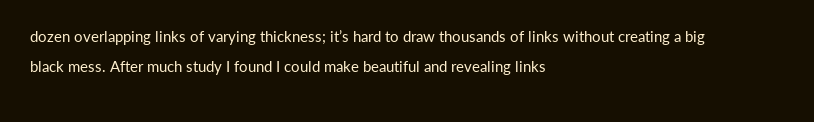dozen overlapping links of varying thickness; it’s hard to draw thousands of links without creating a big black mess. After much study I found I could make beautiful and revealing links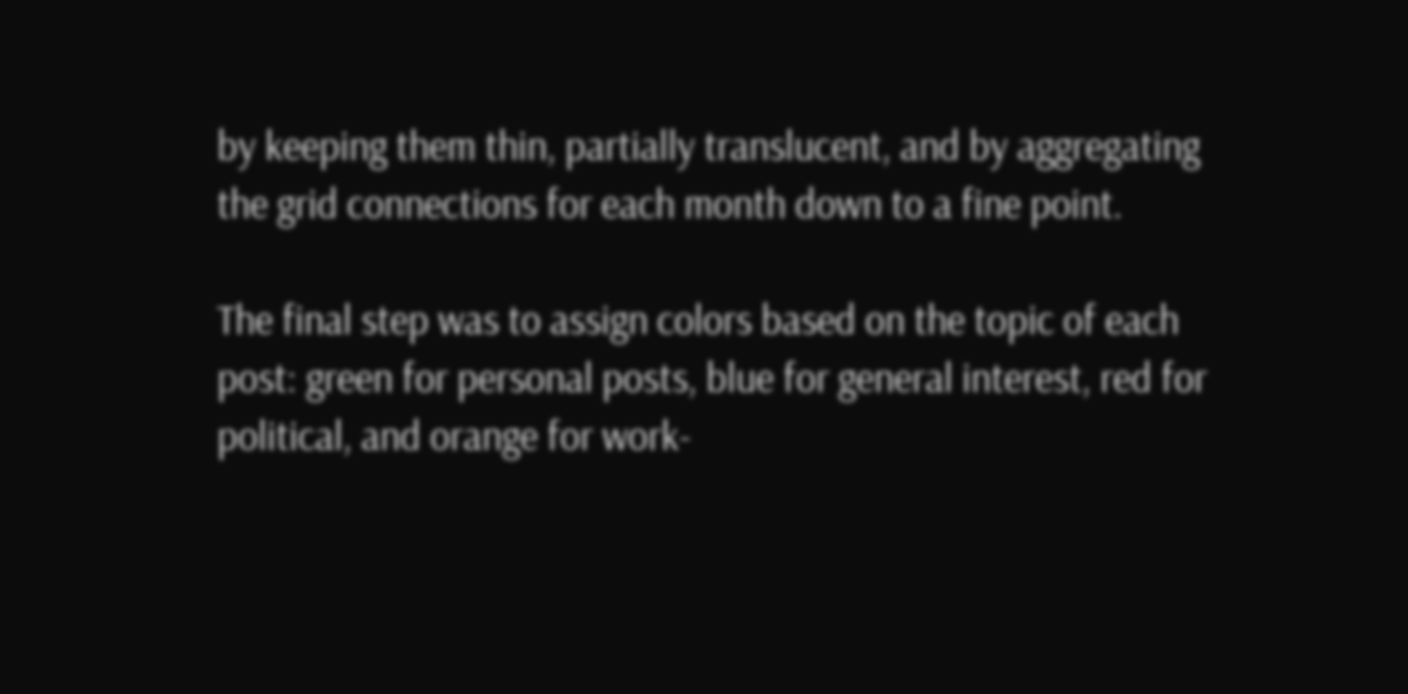by keeping them thin, partially translucent, and by aggregating the grid connections for each month down to a fine point.

The final step was to assign colors based on the topic of each post: green for personal posts, blue for general interest, red for political, and orange for work-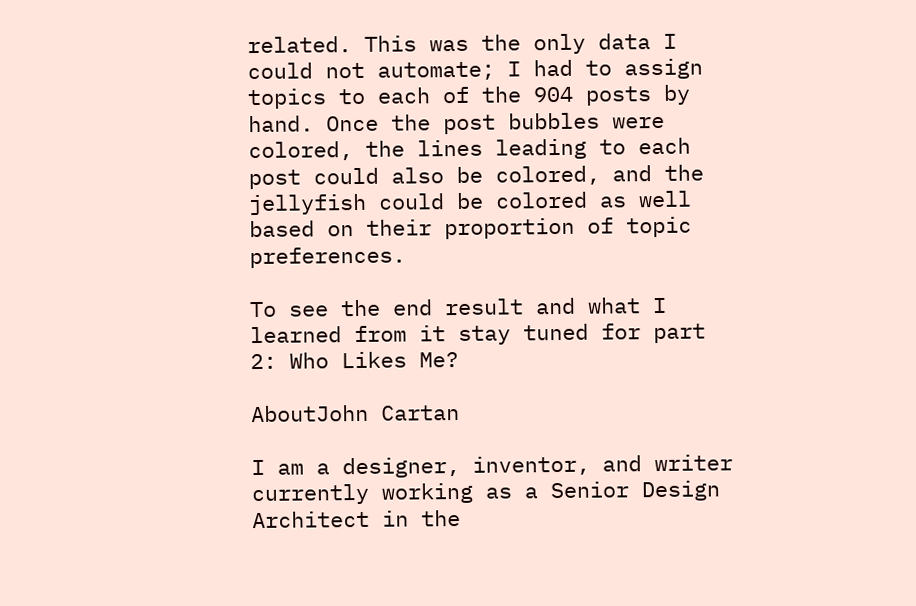related. This was the only data I could not automate; I had to assign topics to each of the 904 posts by hand. Once the post bubbles were colored, the lines leading to each post could also be colored, and the jellyfish could be colored as well based on their proportion of topic preferences.

To see the end result and what I learned from it stay tuned for part 2: Who Likes Me?

AboutJohn Cartan

I am a designer, inventor, and writer currently working as a Senior Design Architect in the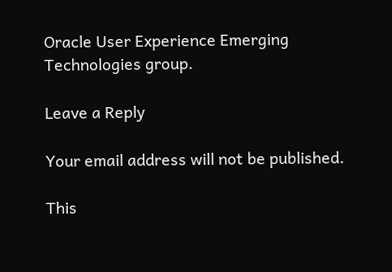Oracle User Experience Emerging Technologies group.

Leave a Reply

Your email address will not be published.

This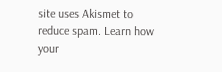site uses Akismet to reduce spam. Learn how your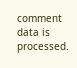comment data is processed.